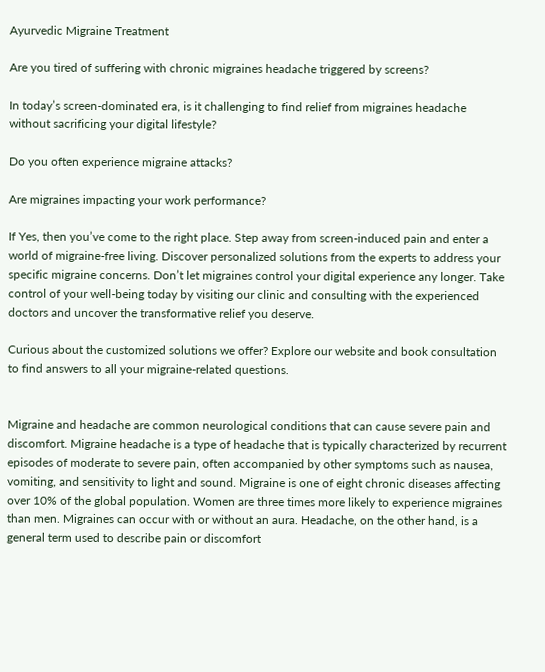Ayurvedic Migraine Treatment

Are you tired of suffering with chronic migraines headache triggered by screens?

In today’s screen-dominated era, is it challenging to find relief from migraines headache without sacrificing your digital lifestyle?

Do you often experience migraine attacks?

Are migraines impacting your work performance?

If Yes, then you’ve come to the right place. Step away from screen-induced pain and enter a world of migraine-free living. Discover personalized solutions from the experts to address your specific migraine concerns. Don’t let migraines control your digital experience any longer. Take control of your well-being today by visiting our clinic and consulting with the experienced doctors and uncover the transformative relief you deserve.

Curious about the customized solutions we offer? Explore our website and book consultation to find answers to all your migraine-related questions.


Migraine and headache are common neurological conditions that can cause severe pain and discomfort. Migraine headache is a type of headache that is typically characterized by recurrent episodes of moderate to severe pain, often accompanied by other symptoms such as nausea, vomiting, and sensitivity to light and sound. Migraine is one of eight chronic diseases affecting over 10% of the global population. Women are three times more likely to experience migraines than men. Migraines can occur with or without an aura. Headache, on the other hand, is a general term used to describe pain or discomfort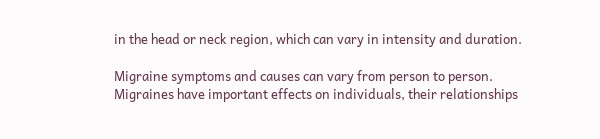in the head or neck region, which can vary in intensity and duration.

Migraine symptoms and causes can vary from person to person. Migraines have important effects on individuals, their relationships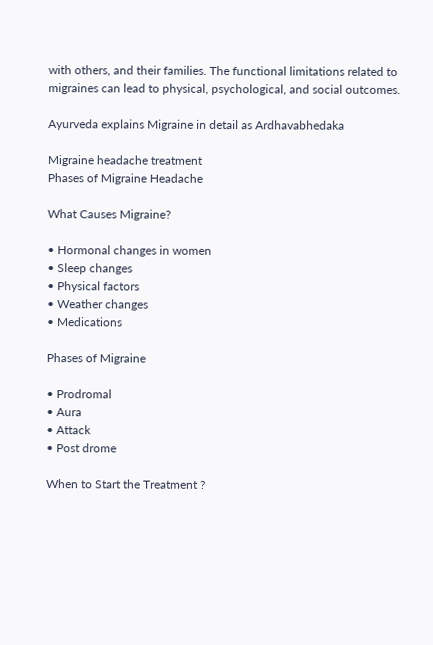with others, and their families. The functional limitations related to migraines can lead to physical, psychological, and social outcomes.

Ayurveda explains Migraine in detail as Ardhavabhedaka

Migraine headache treatment
Phases of Migraine Headache

What Causes Migraine?

• Hormonal changes in women
• Sleep changes
• Physical factors
• Weather changes
• Medications

Phases of Migraine

• Prodromal
• Aura
• Attack
• Post drome

When to Start the Treatment ?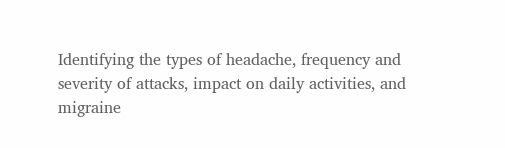Identifying the types of headache, frequency and severity of attacks, impact on daily activities, and migraine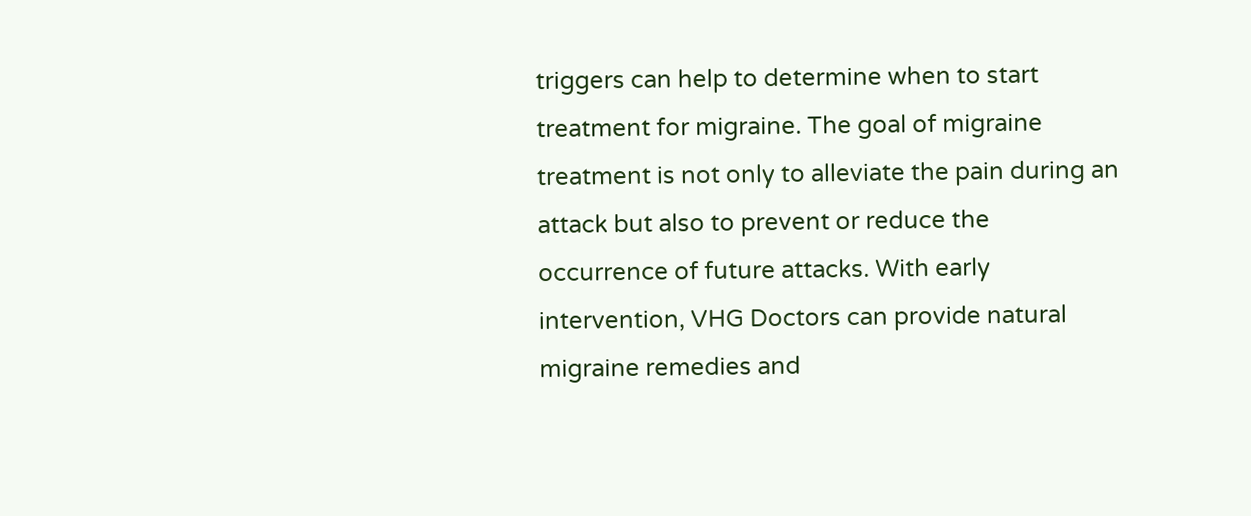triggers can help to determine when to start treatment for migraine. The goal of migraine treatment is not only to alleviate the pain during an attack but also to prevent or reduce the occurrence of future attacks. With early intervention, VHG Doctors can provide natural migraine remedies and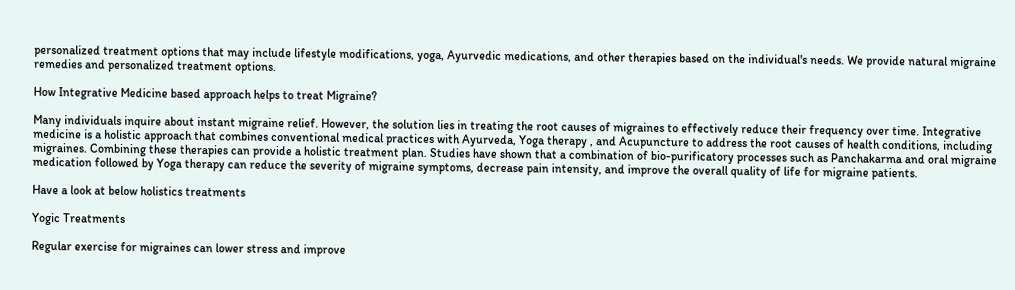personalized treatment options that may include lifestyle modifications, yoga, Ayurvedic medications, and other therapies based on the individual's needs. We provide natural migraine remedies and personalized treatment options.

How Integrative Medicine based approach helps to treat Migraine?

Many individuals inquire about instant migraine relief. However, the solution lies in treating the root causes of migraines to effectively reduce their frequency over time. Integrative medicine is a holistic approach that combines conventional medical practices with Ayurveda, Yoga therapy , and Acupuncture to address the root causes of health conditions, including migraines. Combining these therapies can provide a holistic treatment plan. Studies have shown that a combination of bio-purificatory processes such as Panchakarma and oral migraine medication followed by Yoga therapy can reduce the severity of migraine symptoms, decrease pain intensity, and improve the overall quality of life for migraine patients.

Have a look at below holistics treatments

Yogic Treatments

Regular exercise for migraines can lower stress and improve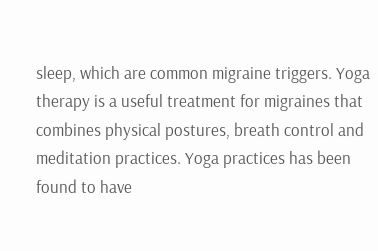sleep, which are common migraine triggers. Yoga therapy is a useful treatment for migraines that combines physical postures, breath control and meditation practices. Yoga practices has been found to have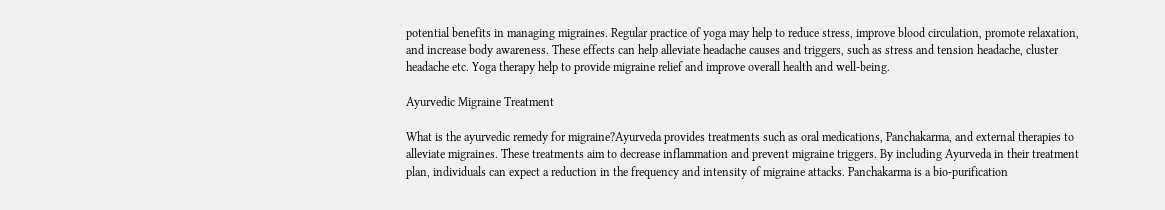potential benefits in managing migraines. Regular practice of yoga may help to reduce stress, improve blood circulation, promote relaxation, and increase body awareness. These effects can help alleviate headache causes and triggers, such as stress and tension headache, cluster headache etc. Yoga therapy help to provide migraine relief and improve overall health and well-being.

Ayurvedic Migraine Treatment

What is the ayurvedic remedy for migraine?Ayurveda provides treatments such as oral medications, Panchakarma, and external therapies to alleviate migraines. These treatments aim to decrease inflammation and prevent migraine triggers. By including Ayurveda in their treatment plan, individuals can expect a reduction in the frequency and intensity of migraine attacks. Panchakarma is a bio-purification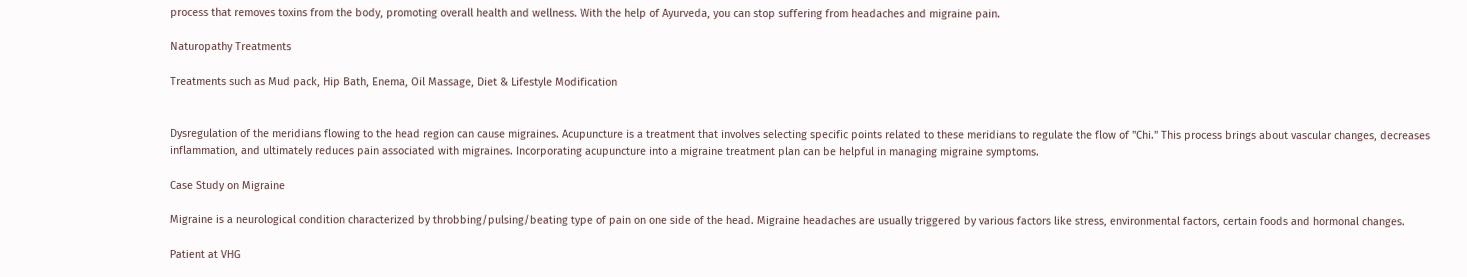process that removes toxins from the body, promoting overall health and wellness. With the help of Ayurveda, you can stop suffering from headaches and migraine pain.

Naturopathy Treatments

Treatments such as Mud pack, Hip Bath, Enema, Oil Massage, Diet & Lifestyle Modification


Dysregulation of the meridians flowing to the head region can cause migraines. Acupuncture is a treatment that involves selecting specific points related to these meridians to regulate the flow of "Chi." This process brings about vascular changes, decreases inflammation, and ultimately reduces pain associated with migraines. Incorporating acupuncture into a migraine treatment plan can be helpful in managing migraine symptoms.

Case Study on Migraine

Migraine is a neurological condition characterized by throbbing/pulsing/beating type of pain on one side of the head. Migraine headaches are usually triggered by various factors like stress, environmental factors, certain foods and hormonal changes.

Patient at VHG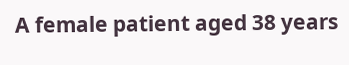A female patient aged 38 years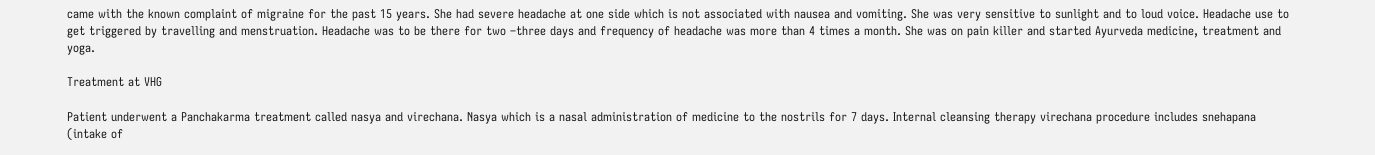came with the known complaint of migraine for the past 15 years. She had severe headache at one side which is not associated with nausea and vomiting. She was very sensitive to sunlight and to loud voice. Headache use to get triggered by travelling and menstruation. Headache was to be there for two –three days and frequency of headache was more than 4 times a month. She was on pain killer and started Ayurveda medicine, treatment and yoga.

Treatment at VHG

Patient underwent a Panchakarma treatment called nasya and virechana. Nasya which is a nasal administration of medicine to the nostrils for 7 days. Internal cleansing therapy virechana procedure includes snehapana (intake of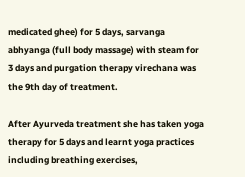medicated ghee) for 5 days, sarvanga abhyanga (full body massage) with steam for 3 days and purgation therapy virechana was the 9th day of treatment.

After Ayurveda treatment she has taken yoga therapy for 5 days and learnt yoga practices including breathing exercises,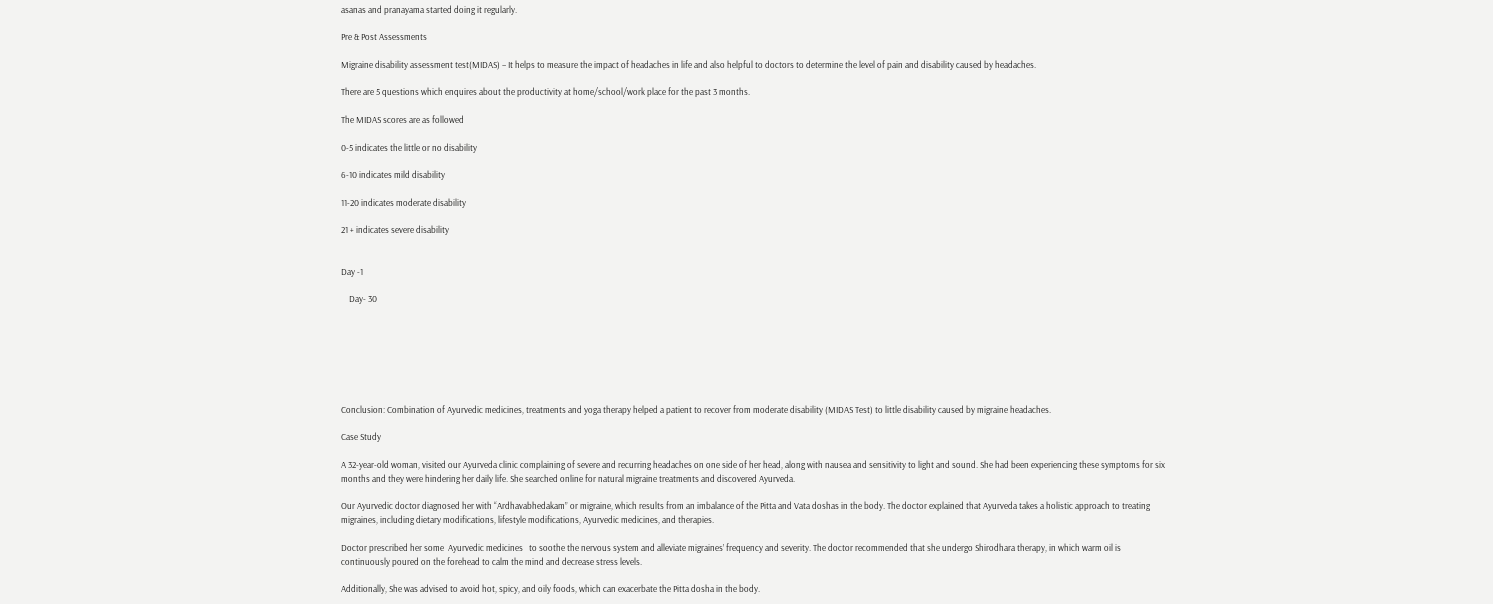asanas and pranayama started doing it regularly.

Pre & Post Assessments

Migraine disability assessment test(MIDAS) – It helps to measure the impact of headaches in life and also helpful to doctors to determine the level of pain and disability caused by headaches.

There are 5 questions which enquires about the productivity at home/school/work place for the past 3 months.

The MIDAS scores are as followed

0-5 indicates the little or no disability

6-10 indicates mild disability

11-20 indicates moderate disability

21 + indicates severe disability


Day -1

    Day- 30







Conclusion: Combination of Ayurvedic medicines, treatments and yoga therapy helped a patient to recover from moderate disability (MIDAS Test) to little disability caused by migraine headaches.

Case Study

A 32-year-old woman, visited our Ayurveda clinic complaining of severe and recurring headaches on one side of her head, along with nausea and sensitivity to light and sound. She had been experiencing these symptoms for six months and they were hindering her daily life. She searched online for natural migraine treatments and discovered Ayurveda.

Our Ayurvedic doctor diagnosed her with “Ardhavabhedakam” or migraine, which results from an imbalance of the Pitta and Vata doshas in the body. The doctor explained that Ayurveda takes a holistic approach to treating migraines, including dietary modifications, lifestyle modifications, Ayurvedic medicines, and therapies.

Doctor prescribed her some  Ayurvedic medicines   to soothe the nervous system and alleviate migraines’ frequency and severity. The doctor recommended that she undergo Shirodhara therapy, in which warm oil is continuously poured on the forehead to calm the mind and decrease stress levels.

Additionally, She was advised to avoid hot, spicy, and oily foods, which can exacerbate the Pitta dosha in the body.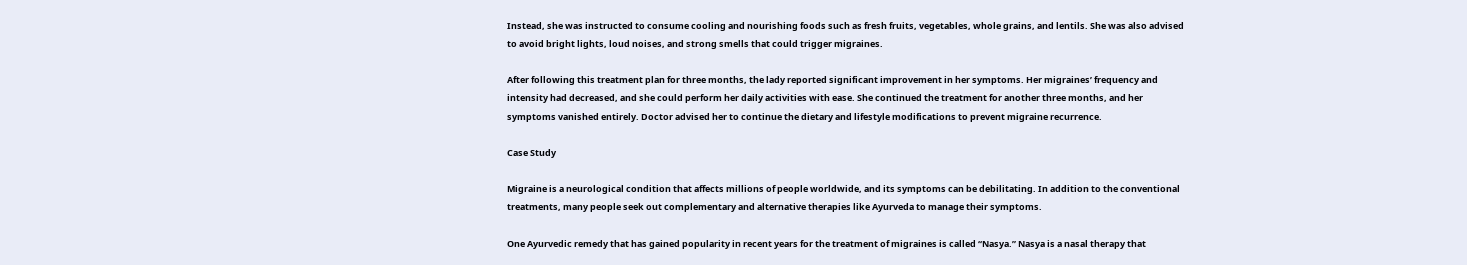Instead, she was instructed to consume cooling and nourishing foods such as fresh fruits, vegetables, whole grains, and lentils. She was also advised to avoid bright lights, loud noises, and strong smells that could trigger migraines.

After following this treatment plan for three months, the lady reported significant improvement in her symptoms. Her migraines’ frequency and intensity had decreased, and she could perform her daily activities with ease. She continued the treatment for another three months, and her symptoms vanished entirely. Doctor advised her to continue the dietary and lifestyle modifications to prevent migraine recurrence.

Case Study

Migraine is a neurological condition that affects millions of people worldwide, and its symptoms can be debilitating. In addition to the conventional treatments, many people seek out complementary and alternative therapies like Ayurveda to manage their symptoms.

One Ayurvedic remedy that has gained popularity in recent years for the treatment of migraines is called “Nasya.” Nasya is a nasal therapy that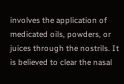involves the application of medicated oils, powders, or juices through the nostrils. It is believed to clear the nasal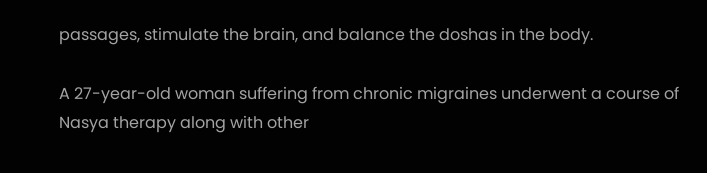passages, stimulate the brain, and balance the doshas in the body.

A 27-year-old woman suffering from chronic migraines underwent a course of Nasya therapy along with other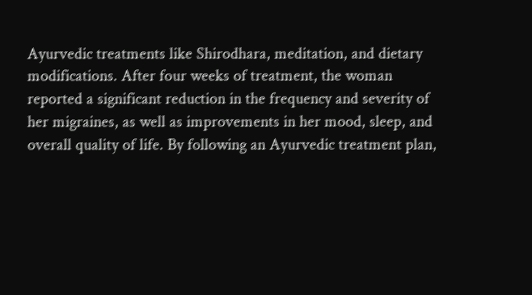Ayurvedic treatments like Shirodhara, meditation, and dietary modifications. After four weeks of treatment, the woman reported a significant reduction in the frequency and severity of her migraines, as well as improvements in her mood, sleep, and overall quality of life. By following an Ayurvedic treatment plan,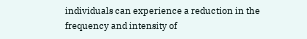individuals can experience a reduction in the frequency and intensity of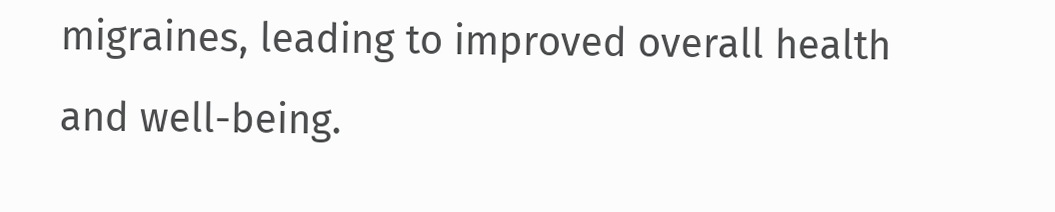migraines, leading to improved overall health and well-being.